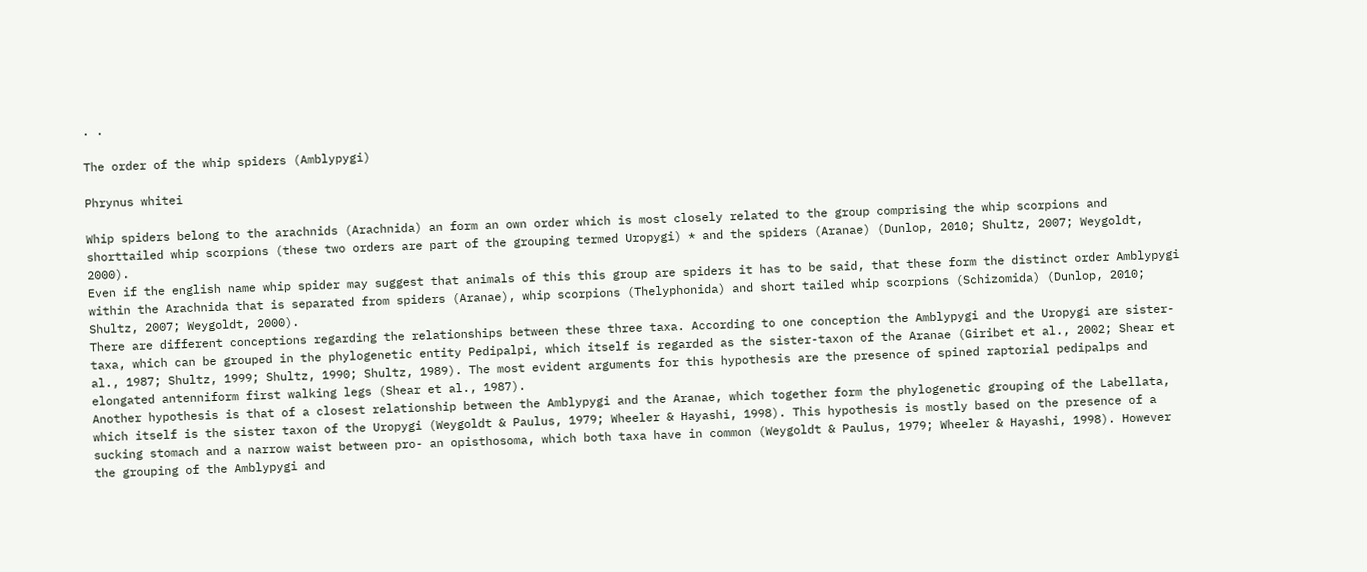. .

The order of the whip spiders (Amblypygi)

Phrynus whitei

Whip spiders belong to the arachnids (Arachnida) an form an own order which is most closely related to the group comprising the whip scorpions and shorttailed whip scorpions (these two orders are part of the grouping termed Uropygi) * and the spiders (Aranae) (Dunlop, 2010; Shultz, 2007; Weygoldt, 2000).
Even if the english name whip spider may suggest that animals of this this group are spiders it has to be said, that these form the distinct order Amblypygi within the Arachnida that is separated from spiders (Aranae), whip scorpions (Thelyphonida) and short tailed whip scorpions (Schizomida) (Dunlop, 2010; Shultz, 2007; Weygoldt, 2000).
There are different conceptions regarding the relationships between these three taxa. According to one conception the Amblypygi and the Uropygi are sister-taxa, which can be grouped in the phylogenetic entity Pedipalpi, which itself is regarded as the sister-taxon of the Aranae (Giribet et al., 2002; Shear et al., 1987; Shultz, 1999; Shultz, 1990; Shultz, 1989). The most evident arguments for this hypothesis are the presence of spined raptorial pedipalps and elongated antenniform first walking legs (Shear et al., 1987).
Another hypothesis is that of a closest relationship between the Amblypygi and the Aranae, which together form the phylogenetic grouping of the Labellata, which itself is the sister taxon of the Uropygi (Weygoldt & Paulus, 1979; Wheeler & Hayashi, 1998). This hypothesis is mostly based on the presence of a sucking stomach and a narrow waist between pro- an opisthosoma, which both taxa have in common (Weygoldt & Paulus, 1979; Wheeler & Hayashi, 1998). However the grouping of the Amblypygi and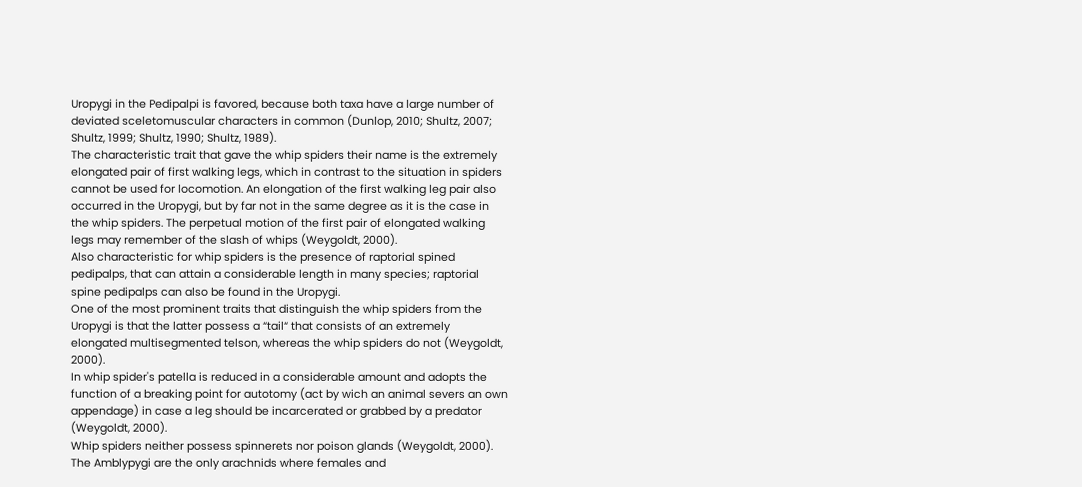Uropygi in the Pedipalpi is favored, because both taxa have a large number of deviated sceletomuscular characters in common (Dunlop, 2010; Shultz, 2007; Shultz, 1999; Shultz, 1990; Shultz, 1989).
The characteristic trait that gave the whip spiders their name is the extremely elongated pair of first walking legs, which in contrast to the situation in spiders cannot be used for locomotion. An elongation of the first walking leg pair also occurred in the Uropygi, but by far not in the same degree as it is the case in the whip spiders. The perpetual motion of the first pair of elongated walking legs may remember of the slash of whips (Weygoldt, 2000).
Also characteristic for whip spiders is the presence of raptorial spined pedipalps, that can attain a considerable length in many species; raptorial spine pedipalps can also be found in the Uropygi.
One of the most prominent traits that distinguish the whip spiders from the Uropygi is that the latter possess a “tail“ that consists of an extremely elongated multisegmented telson, whereas the whip spiders do not (Weygoldt, 2000).
In whip spider's patella is reduced in a considerable amount and adopts the function of a breaking point for autotomy (act by wich an animal severs an own appendage) in case a leg should be incarcerated or grabbed by a predator (Weygoldt, 2000).
Whip spiders neither possess spinnerets nor poison glands (Weygoldt, 2000).
The Amblypygi are the only arachnids where females and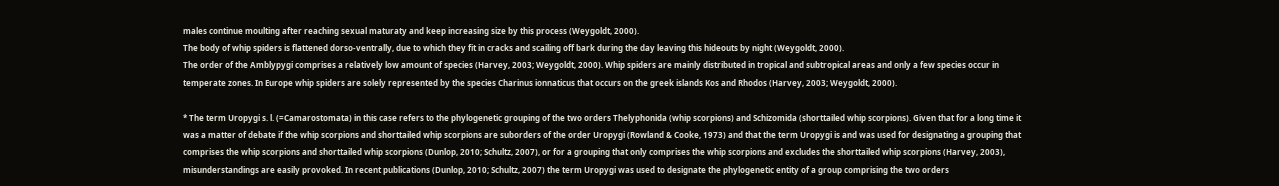males continue moulting after reaching sexual maturaty and keep increasing size by this process (Weygoldt, 2000).
The body of whip spiders is flattened dorso-ventrally, due to which they fit in cracks and scailing off bark during the day leaving this hideouts by night (Weygoldt, 2000).
The order of the Amblypygi comprises a relatively low amount of species (Harvey, 2003; Weygoldt, 2000). Whip spiders are mainly distributed in tropical and subtropical areas and only a few species occur in temperate zones. In Europe whip spiders are solely represented by the species Charinus ionnaticus that occurs on the greek islands Kos and Rhodos (Harvey, 2003; Weygoldt, 2000).

* The term Uropygi s. l. (=Camarostomata) in this case refers to the phylogenetic grouping of the two orders Thelyphonida (whip scorpions) and Schizomida (shorttailed whip scorpions). Given that for a long time it was a matter of debate if the whip scorpions and shorttailed whip scorpions are suborders of the order Uropygi (Rowland & Cooke, 1973) and that the term Uropygi is and was used for designating a grouping that comprises the whip scorpions and shorttailed whip scorpions (Dunlop, 2010; Schultz, 2007), or for a grouping that only comprises the whip scorpions and excludes the shorttailed whip scorpions (Harvey, 2003), misunderstandings are easily provoked. In recent publications (Dunlop, 2010; Schultz, 2007) the term Uropygi was used to designate the phylogenetic entity of a group comprising the two orders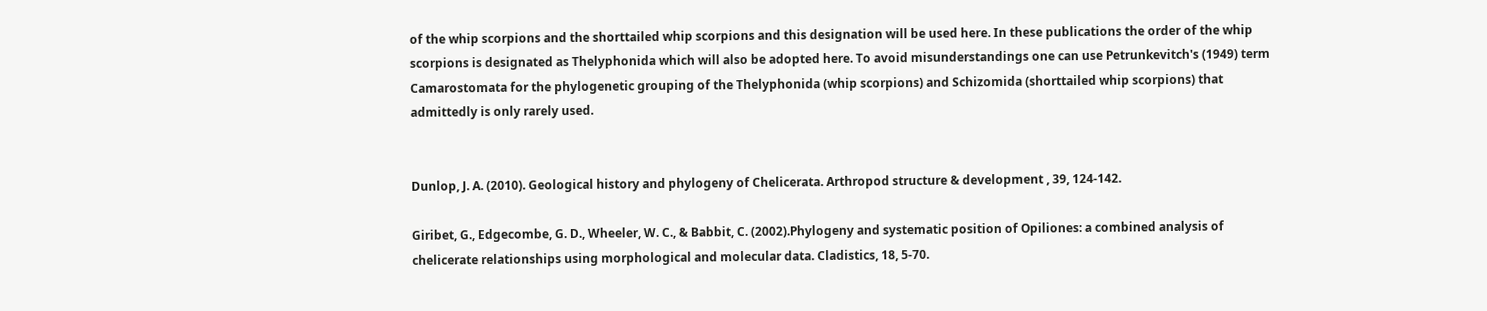of the whip scorpions and the shorttailed whip scorpions and this designation will be used here. In these publications the order of the whip scorpions is designated as Thelyphonida which will also be adopted here. To avoid misunderstandings one can use Petrunkevitch's (1949) term Camarostomata for the phylogenetic grouping of the Thelyphonida (whip scorpions) and Schizomida (shorttailed whip scorpions) that admittedly is only rarely used.


Dunlop, J. A. (2010). Geological history and phylogeny of Chelicerata. Arthropod structure & development , 39, 124-142.

Giribet, G., Edgecombe, G. D., Wheeler, W. C., & Babbit, C. (2002).Phylogeny and systematic position of Opiliones: a combined analysis of chelicerate relationships using morphological and molecular data. Cladistics, 18, 5-70.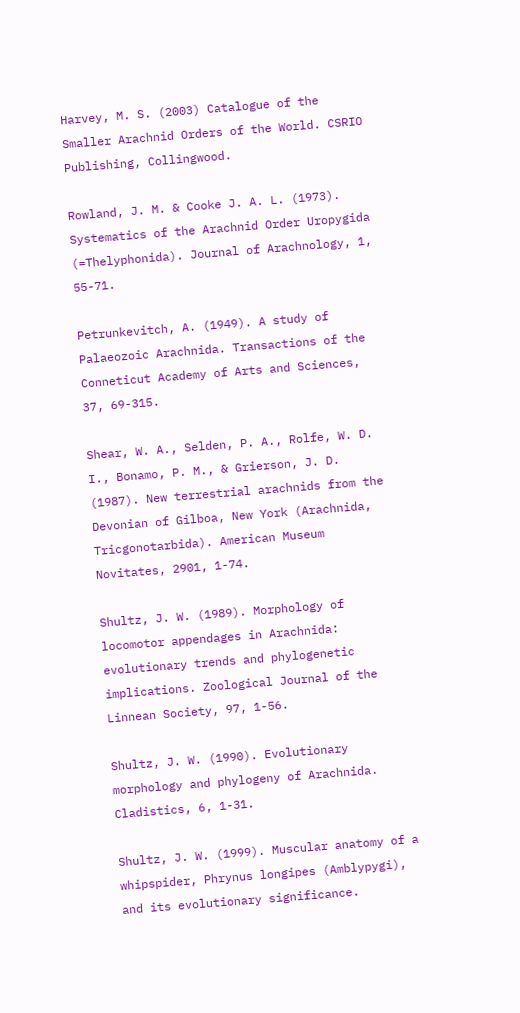Harvey, M. S. (2003) Catalogue of the Smaller Arachnid Orders of the World. CSRIO Publishing, Collingwood.

Rowland, J. M. & Cooke J. A. L. (1973). Systematics of the Arachnid Order Uropygida (=Thelyphonida). Journal of Arachnology, 1, 55-71.

Petrunkevitch, A. (1949). A study of Palaeozoic Arachnida. Transactions of the Conneticut Academy of Arts and Sciences, 37, 69-315.

Shear, W. A., Selden, P. A., Rolfe, W. D. I., Bonamo, P. M., & Grierson, J. D. (1987). New terrestrial arachnids from the Devonian of Gilboa, New York (Arachnida, Tricgonotarbida). American Museum Novitates, 2901, 1-74.

Shultz, J. W. (1989). Morphology of locomotor appendages in Arachnida: evolutionary trends and phylogenetic implications. Zoological Journal of the Linnean Society, 97, 1-56.

Shultz, J. W. (1990). Evolutionary morphology and phylogeny of Arachnida. Cladistics, 6, 1-31.

Shultz, J. W. (1999). Muscular anatomy of a whipspider, Phrynus longipes (Amblypygi), and its evolutionary significance.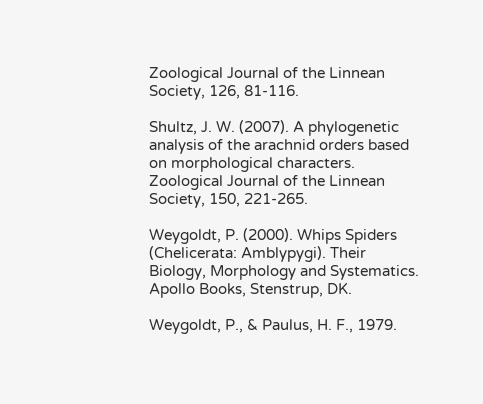Zoological Journal of the Linnean Society, 126, 81-116.

Shultz, J. W. (2007). A phylogenetic analysis of the arachnid orders based on morphological characters. Zoological Journal of the Linnean Society, 150, 221-265.

Weygoldt, P. (2000). Whips Spiders (Chelicerata: Amblypygi). Their Biology, Morphology and Systematics. Apollo Books, Stenstrup, DK.

Weygoldt, P., & Paulus, H. F., 1979.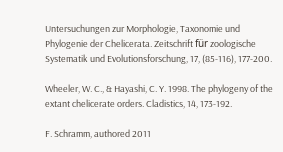Untersuchungen zur Morphologie, Taxonomie und Phylogenie der Chelicerata. Zeitschrift für zoologische Systematik und Evolutionsforschung, 17, (85-116), 177-200.

Wheeler, W. C., & Hayashi, C. Y. 1998. The phylogeny of the extant chelicerate orders. Cladistics, 14, 173-192.

F. Schramm, authored 2011